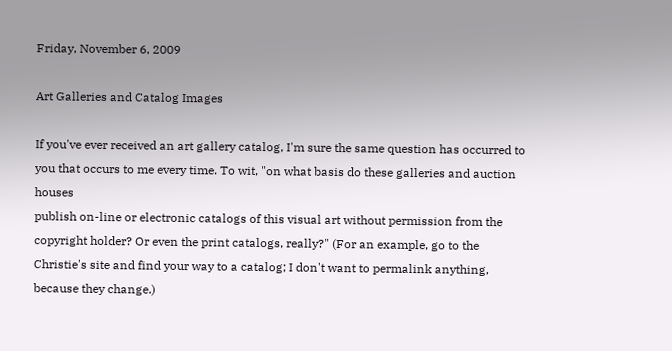Friday, November 6, 2009

Art Galleries and Catalog Images

If you've ever received an art gallery catalog, I'm sure the same question has occurred to you that occurs to me every time. To wit, "on what basis do these galleries and auction houses
publish on-line or electronic catalogs of this visual art without permission from the copyright holder? Or even the print catalogs, really?" (For an example, go to the Christie's site and find your way to a catalog; I don't want to permalink anything, because they change.)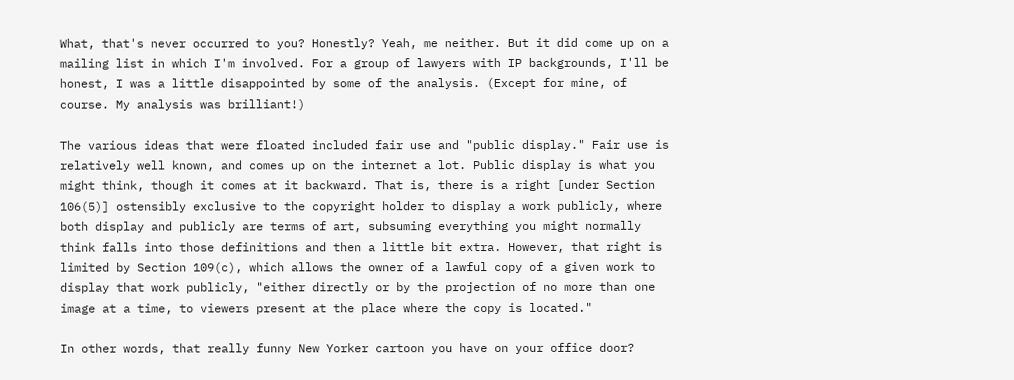What, that's never occurred to you? Honestly? Yeah, me neither. But it did come up on a mailing list in which I'm involved. For a group of lawyers with IP backgrounds, I'll be honest, I was a little disappointed by some of the analysis. (Except for mine, of course. My analysis was brilliant!)

The various ideas that were floated included fair use and "public display." Fair use is relatively well known, and comes up on the internet a lot. Public display is what you might think, though it comes at it backward. That is, there is a right [under Section 106(5)] ostensibly exclusive to the copyright holder to display a work publicly, where both display and publicly are terms of art, subsuming everything you might normally think falls into those definitions and then a little bit extra. However, that right is limited by Section 109(c), which allows the owner of a lawful copy of a given work to display that work publicly, "either directly or by the projection of no more than one image at a time, to viewers present at the place where the copy is located."

In other words, that really funny New Yorker cartoon you have on your office door?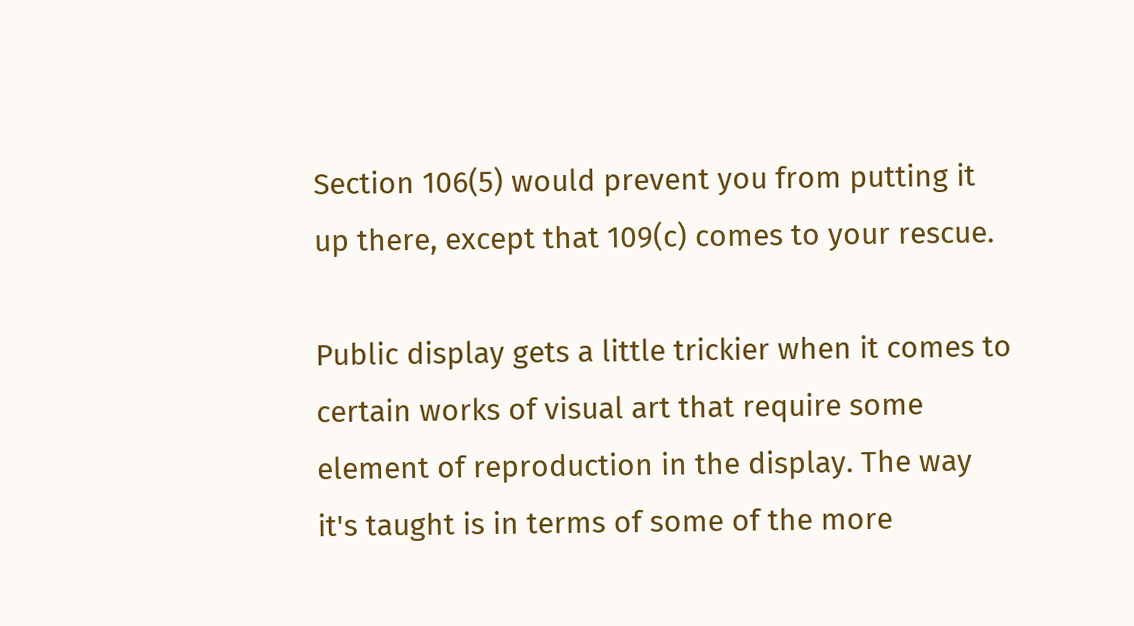Section 106(5) would prevent you from putting it up there, except that 109(c) comes to your rescue.

Public display gets a little trickier when it comes to certain works of visual art that require some element of reproduction in the display. The way it's taught is in terms of some of the more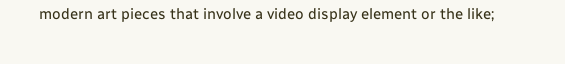modern art pieces that involve a video display element or the like;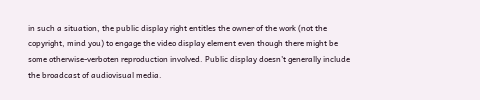in such a situation, the public display right entitles the owner of the work (not the copyright, mind you) to engage the video display element even though there might be some otherwise-verboten reproduction involved. Public display doesn't generally include the broadcast of audiovisual media.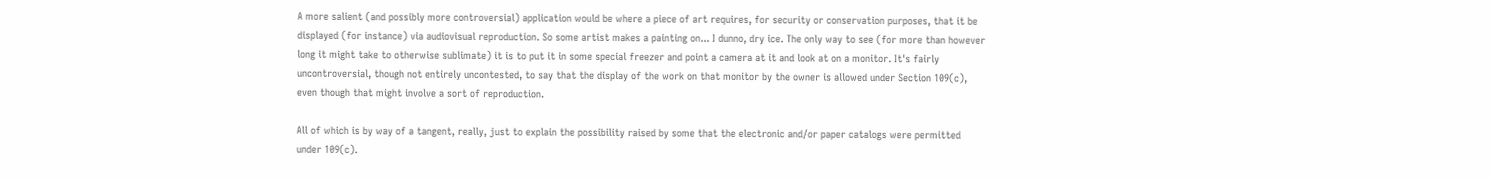A more salient (and possibly more controversial) application would be where a piece of art requires, for security or conservation purposes, that it be displayed (for instance) via audiovisual reproduction. So some artist makes a painting on... I dunno, dry ice. The only way to see (for more than however long it might take to otherwise sublimate) it is to put it in some special freezer and point a camera at it and look at on a monitor. It's fairly uncontroversial, though not entirely uncontested, to say that the display of the work on that monitor by the owner is allowed under Section 109(c), even though that might involve a sort of reproduction.

All of which is by way of a tangent, really, just to explain the possibility raised by some that the electronic and/or paper catalogs were permitted under 109(c).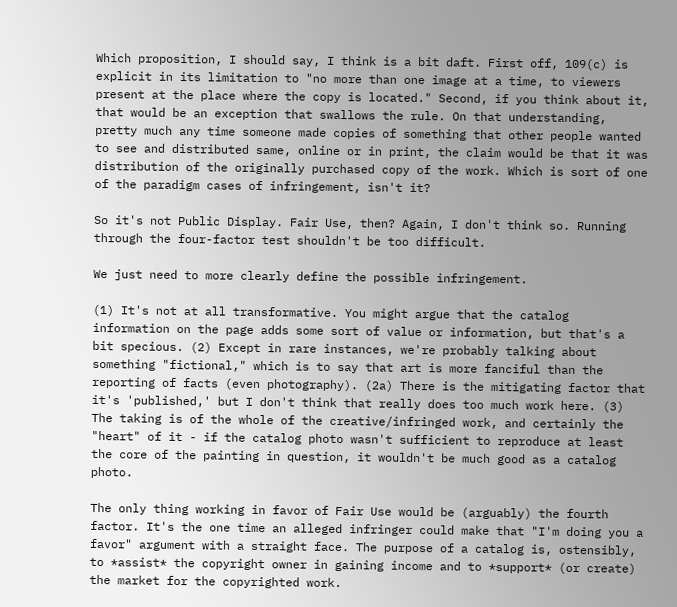Which proposition, I should say, I think is a bit daft. First off, 109(c) is explicit in its limitation to "no more than one image at a time, to viewers present at the place where the copy is located." Second, if you think about it, that would be an exception that swallows the rule. On that understanding, pretty much any time someone made copies of something that other people wanted to see and distributed same, online or in print, the claim would be that it was distribution of the originally purchased copy of the work. Which is sort of one of the paradigm cases of infringement, isn't it?

So it's not Public Display. Fair Use, then? Again, I don't think so. Running through the four-factor test shouldn't be too difficult.

We just need to more clearly define the possible infringement.

(1) It's not at all transformative. You might argue that the catalog information on the page adds some sort of value or information, but that's a bit specious. (2) Except in rare instances, we're probably talking about something "fictional," which is to say that art is more fanciful than the reporting of facts (even photography). (2a) There is the mitigating factor that it's 'published,' but I don't think that really does too much work here. (3) The taking is of the whole of the creative/infringed work, and certainly the "heart" of it - if the catalog photo wasn't sufficient to reproduce at least the core of the painting in question, it wouldn't be much good as a catalog photo.

The only thing working in favor of Fair Use would be (arguably) the fourth factor. It's the one time an alleged infringer could make that "I'm doing you a favor" argument with a straight face. The purpose of a catalog is, ostensibly, to *assist* the copyright owner in gaining income and to *support* (or create) the market for the copyrighted work.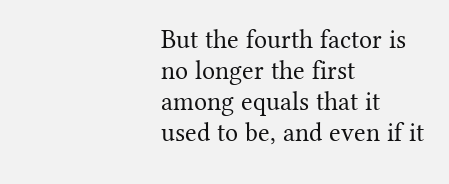But the fourth factor is no longer the first among equals that it used to be, and even if it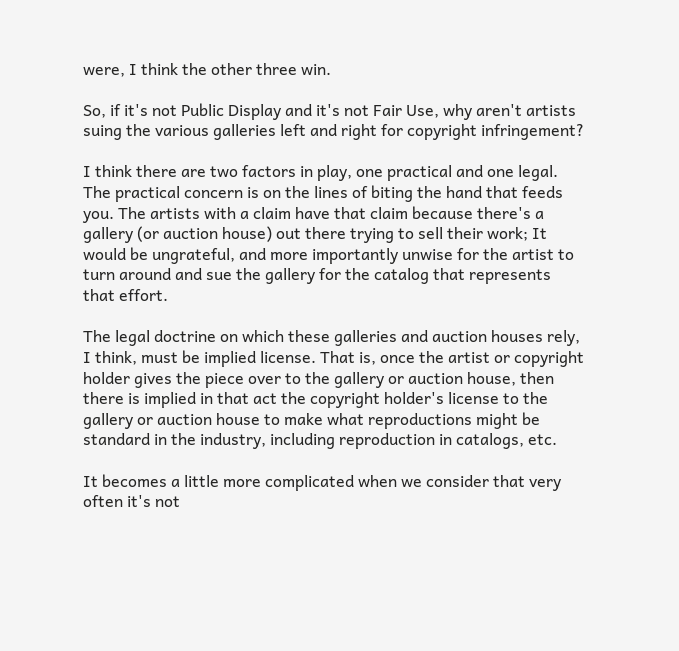were, I think the other three win.

So, if it's not Public Display and it's not Fair Use, why aren't artists suing the various galleries left and right for copyright infringement?

I think there are two factors in play, one practical and one legal. The practical concern is on the lines of biting the hand that feeds you. The artists with a claim have that claim because there's a gallery (or auction house) out there trying to sell their work; It would be ungrateful, and more importantly unwise for the artist to turn around and sue the gallery for the catalog that represents that effort.

The legal doctrine on which these galleries and auction houses rely, I think, must be implied license. That is, once the artist or copyright holder gives the piece over to the gallery or auction house, then there is implied in that act the copyright holder's license to the gallery or auction house to make what reproductions might be standard in the industry, including reproduction in catalogs, etc.

It becomes a little more complicated when we consider that very often it's not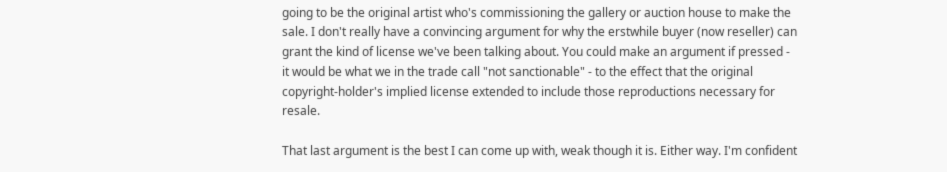going to be the original artist who's commissioning the gallery or auction house to make the sale. I don't really have a convincing argument for why the erstwhile buyer (now reseller) can grant the kind of license we've been talking about. You could make an argument if pressed - it would be what we in the trade call "not sanctionable" - to the effect that the original copyright-holder's implied license extended to include those reproductions necessary for resale.

That last argument is the best I can come up with, weak though it is. Either way. I'm confident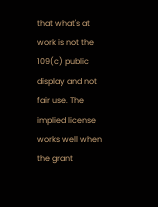that what's at work is not the 109(c) public display and not fair use. The implied license works well when the grant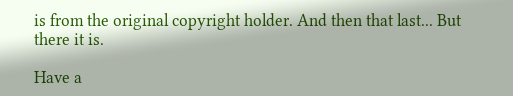is from the original copyright holder. And then that last... But there it is.

Have a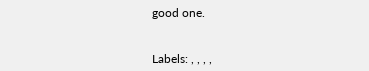good one.


Labels: , , , ,